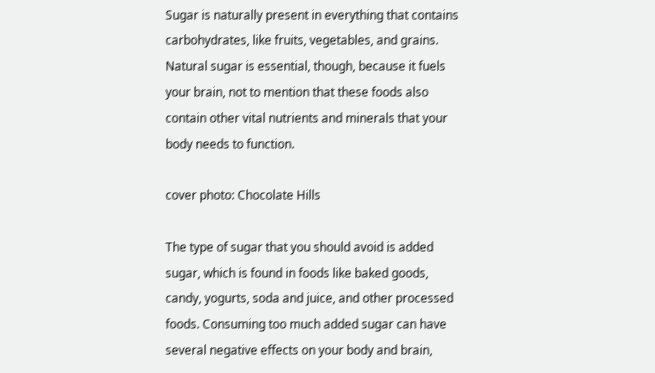Sugar is naturally present in everything that contains carbohydrates, like fruits, vegetables, and grains. Natural sugar is essential, though, because it fuels your brain, not to mention that these foods also contain other vital nutrients and minerals that your body needs to function.

cover photo: Chocolate Hills

The type of sugar that you should avoid is added sugar, which is found in foods like baked goods, candy, yogurts, soda and juice, and other processed foods. Consuming too much added sugar can have several negative effects on your body and brain,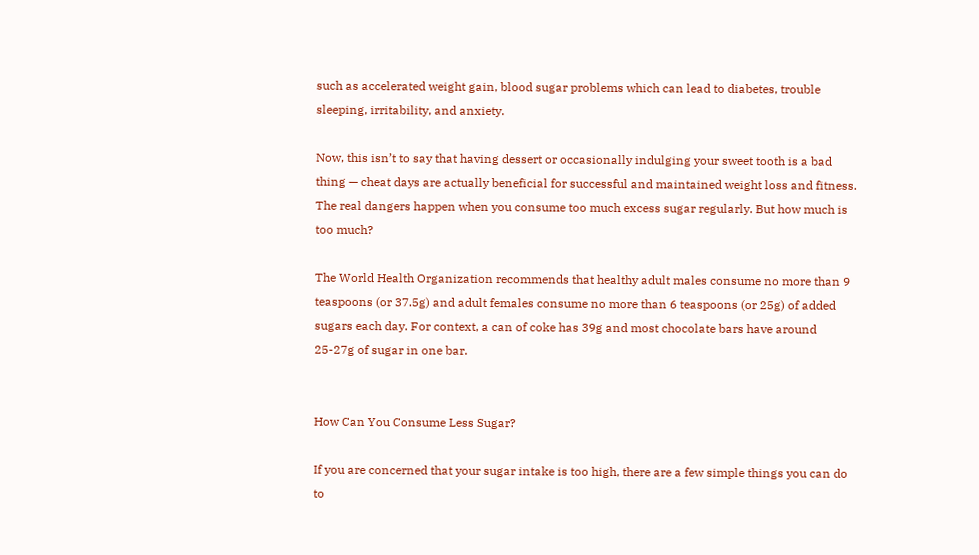such as accelerated weight gain, blood sugar problems which can lead to diabetes, trouble sleeping, irritability, and anxiety.

Now, this isn’t to say that having dessert or occasionally indulging your sweet tooth is a bad thing — cheat days are actually beneficial for successful and maintained weight loss and fitness. The real dangers happen when you consume too much excess sugar regularly. But how much is too much?

The World Health Organization recommends that healthy adult males consume no more than 9 teaspoons (or 37.5g) and adult females consume no more than 6 teaspoons (or 25g) of added sugars each day. For context, a can of coke has 39g and most chocolate bars have around 25-27g of sugar in one bar.


How Can You Consume Less Sugar?

If you are concerned that your sugar intake is too high, there are a few simple things you can do to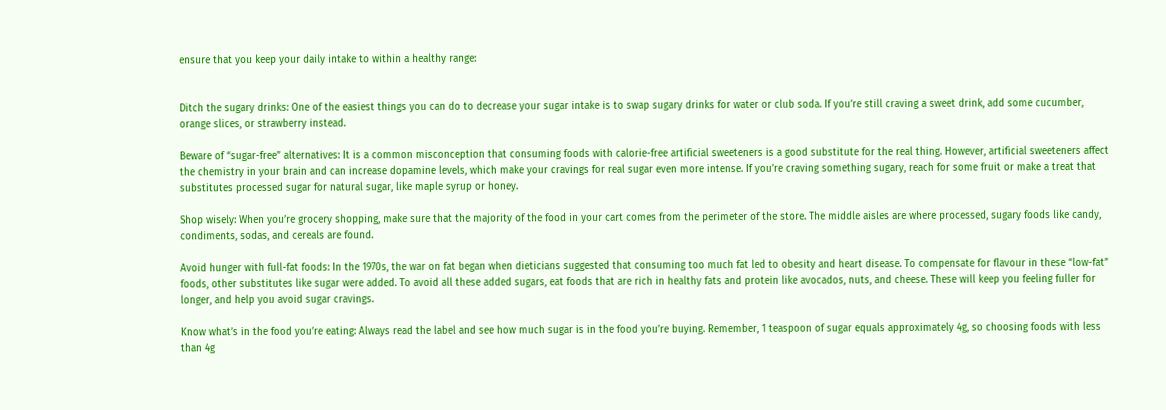ensure that you keep your daily intake to within a healthy range:


Ditch the sugary drinks: One of the easiest things you can do to decrease your sugar intake is to swap sugary drinks for water or club soda. If you’re still craving a sweet drink, add some cucumber, orange slices, or strawberry instead.

Beware of “sugar-free” alternatives: It is a common misconception that consuming foods with calorie-free artificial sweeteners is a good substitute for the real thing. However, artificial sweeteners affect the chemistry in your brain and can increase dopamine levels, which make your cravings for real sugar even more intense. If you’re craving something sugary, reach for some fruit or make a treat that substitutes processed sugar for natural sugar, like maple syrup or honey.

Shop wisely: When you’re grocery shopping, make sure that the majority of the food in your cart comes from the perimeter of the store. The middle aisles are where processed, sugary foods like candy, condiments, sodas, and cereals are found.

Avoid hunger with full-fat foods: In the 1970s, the war on fat began when dieticians suggested that consuming too much fat led to obesity and heart disease. To compensate for flavour in these “low-fat” foods, other substitutes like sugar were added. To avoid all these added sugars, eat foods that are rich in healthy fats and protein like avocados, nuts, and cheese. These will keep you feeling fuller for longer, and help you avoid sugar cravings.

Know what’s in the food you’re eating: Always read the label and see how much sugar is in the food you’re buying. Remember, 1 teaspoon of sugar equals approximately 4g, so choosing foods with less than 4g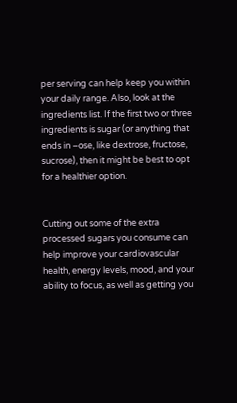per serving can help keep you within your daily range. Also, look at the ingredients list. If the first two or three ingredients is sugar (or anything that ends in –ose, like dextrose, fructose, sucrose), then it might be best to opt for a healthier option.


Cutting out some of the extra processed sugars you consume can help improve your cardiovascular health, energy levels, mood, and your ability to focus, as well as getting you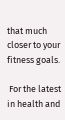that much closer to your fitness goals.

 For the latest in health and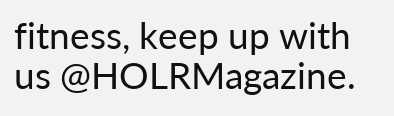fitness, keep up with us @HOLRMagazine.